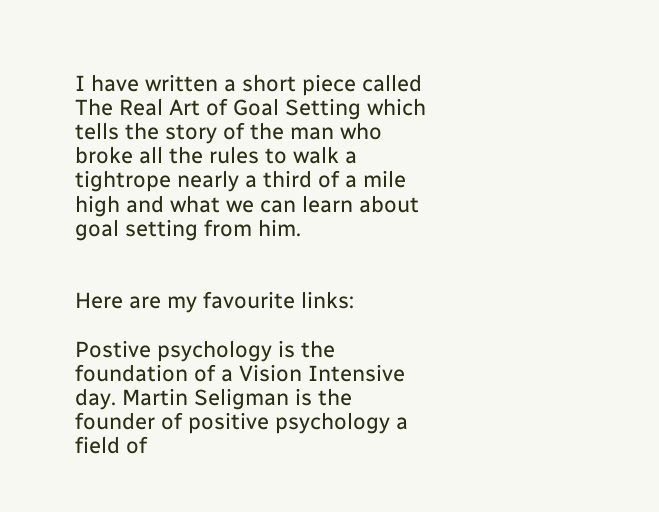I have written a short piece called The Real Art of Goal Setting which tells the story of the man who broke all the rules to walk a tightrope nearly a third of a mile high and what we can learn about goal setting from him.


Here are my favourite links:

Postive psychology is the foundation of a Vision Intensive day. Martin Seligman is the founder of positive psychology a field of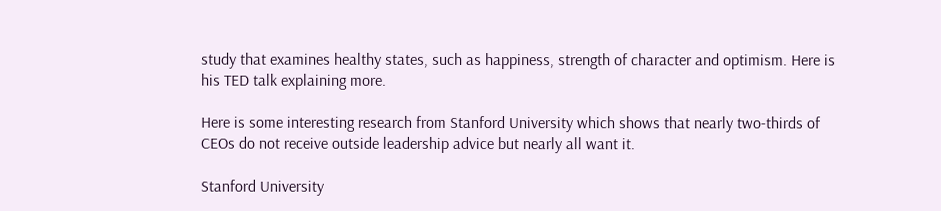study that examines healthy states, such as happiness, strength of character and optimism. Here is his TED talk explaining more.

Here is some interesting research from Stanford University which shows that nearly two-thirds of CEOs do not receive outside leadership advice but nearly all want it.

Stanford University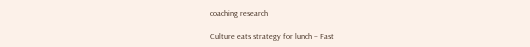coaching research

Culture eats strategy for lunch – Fast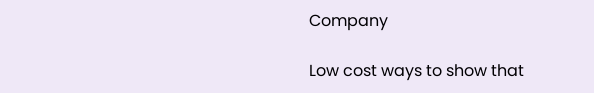Company

Low cost ways to show that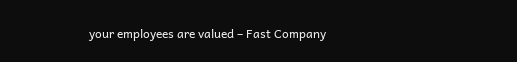your employees are valued – Fast Company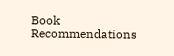Book Recommendations